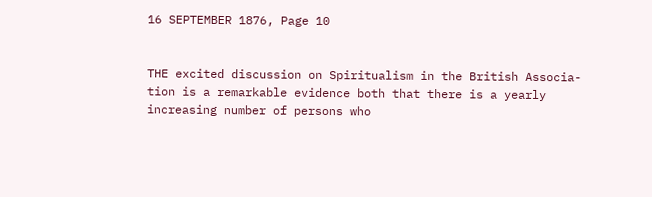16 SEPTEMBER 1876, Page 10


THE excited discussion on Spiritualism in the British Associa- tion is a remarkable evidence both that there is a yearly increasing number of persons who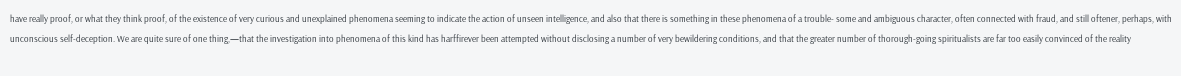have really proof, or what they think proof, of the existence of very curious and unexplained phenomena seeming to indicate the action of unseen intelligence, and also that there is something in these phenomena of a trouble- some and ambiguous character, often connected with fraud, and still oftener, perhaps, with unconscious self-deception. We are quite sure of one thing,—that the investigation into phenomena of this kind has harffirever been attempted without disclosing a number of very bewildering conditions, and that the greater number of thorough-going spiritualists are far too easily convinced of the reality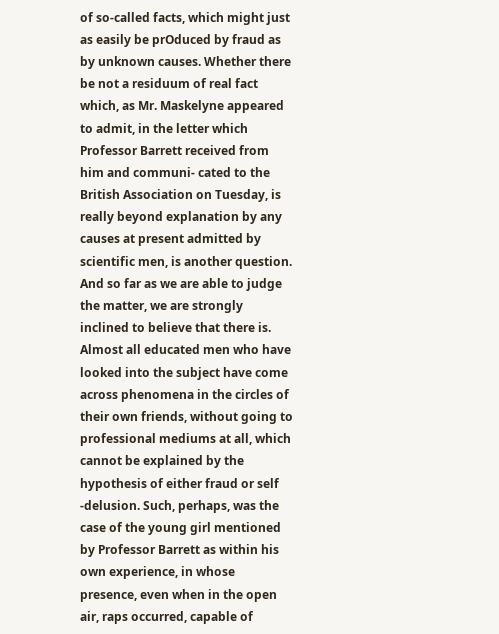of so-called facts, which might just as easily be prOduced by fraud as by unknown causes. Whether there be not a residuum of real fact which, as Mr. Maskelyne appeared to admit, in the letter which Professor Barrett received from him and communi- cated to the British Association on Tuesday, is really beyond explanation by any causes at present admitted by scientific men, is another question. And so far as we are able to judge the matter, we are strongly inclined to believe that there is. Almost all educated men who have looked into the subject have come across phenomena in the circles of their own friends, without going to professional mediums at all, which cannot be explained by the hypothesis of either fraud or self -delusion. Such, perhaps, was the case of the young girl mentioned by Professor Barrett as within his own experience, in whose presence, even when in the open air, raps occurred, capable of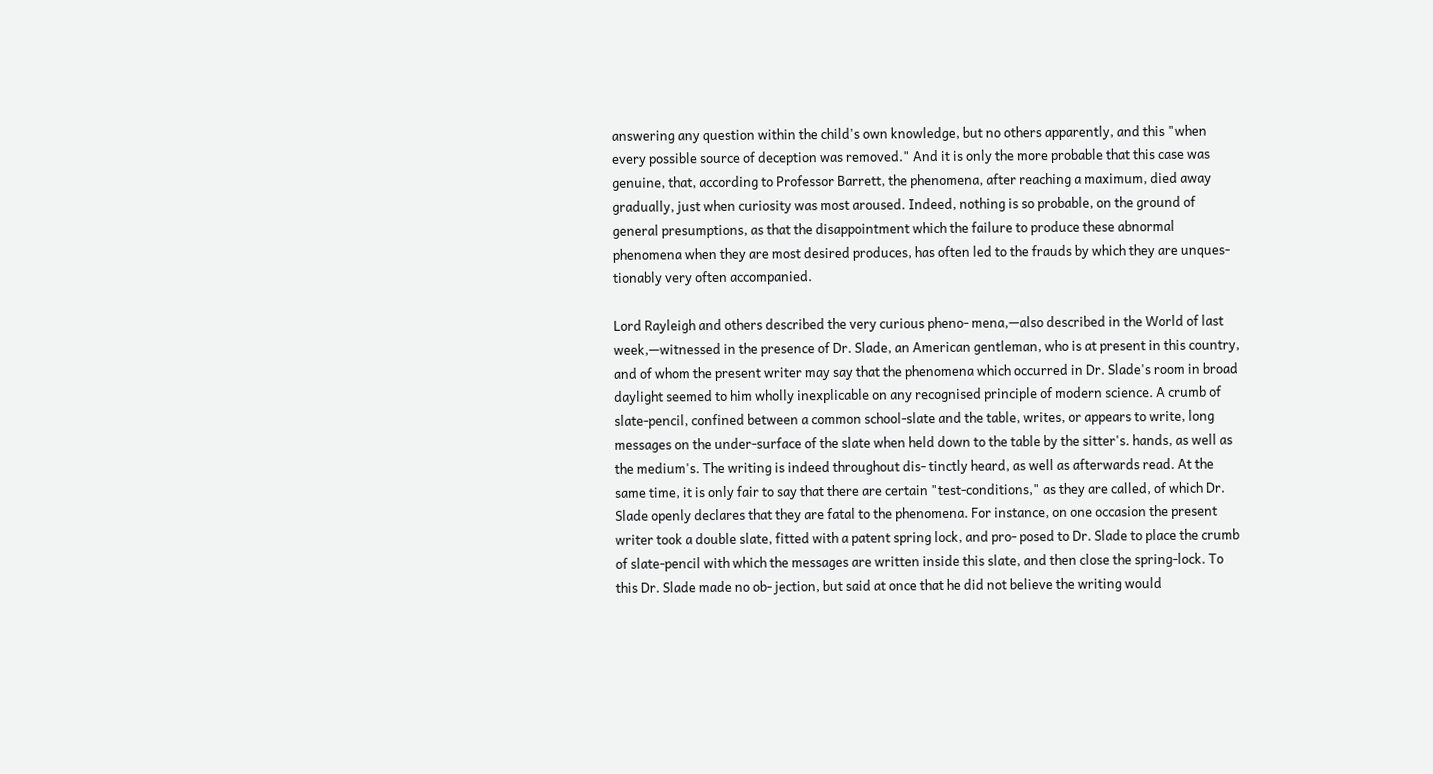answering any question within the child's own knowledge, but no others apparently, and this "when every possible source of deception was removed." And it is only the more probable that this case was genuine, that, according to Professor Barrett, the phenomena, after reaching a maximum, died away gradually, just when curiosity was most aroused. Indeed, nothing is so probable, on the ground of general presumptions, as that the disappointment which the failure to produce these abnormal phenomena when they are most desired produces, has often led to the frauds by which they are unques- tionably very often accompanied.

Lord Rayleigh and others described the very curious pheno- mena,—also described in the World of last week,—witnessed in the presence of Dr. Slade, an American gentleman, who is at present in this country, and of whom the present writer may say that the phenomena which occurred in Dr. Slade's room in broad daylight seemed to him wholly inexplicable on any recognised principle of modern science. A crumb of slate-pencil, confined between a common school-slate and the table, writes, or appears to write, long messages on the under-surface of the slate when held down to the table by the sitter's. hands, as well as the medium's. The writing is indeed throughout dis- tinctly heard, as well as afterwards read. At the same time, it is only fair to say that there are certain "test-conditions," as they are called, of which Dr. Slade openly declares that they are fatal to the phenomena. For instance, on one occasion the present writer took a double slate, fitted with a patent spring lock, and pro- posed to Dr. Slade to place the crumb of slate-pencil with which the messages are written inside this slate, and then close the spring-lock. To this Dr. Slade made no ob- jection, but said at once that he did not believe the writing would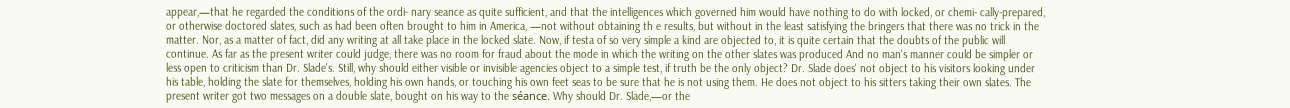appear,—that he regarded the conditions of the ordi- nary seance as quite sufficient, and that the intelligences which governed him would have nothing to do with locked, or chemi- cally-prepared, or otherwise doctored slates, such as had been often brought to him in America, —not without obtaining th e results, but without in the least satisfying the bringers that there was no trick in the matter. Nor, as a matter of fact, did any writing at all take place in the locked slate. Now, if testa of so very simple a kind are objected to, it is quite certain that the doubts of the public will continue. As far as the present writer could judge, there was no room for fraud about the mode in which the writing on the other slates was produced And no man's manner could be simpler or less open to criticism than Dr. Slade's. Still, why should either visible or invisible agencies object to a simple test, if truth be the only object? Dr. Slade does' not object to his visitors looking under his table, holding the slate for themselves, holding his own hands, or touching his own feet seas to be sure that he is not using them. He does not object to his sitters taking their own slates. The present writer got two messages on a double slate, bought on his way to the séance. Why should Dr. Slade,—or the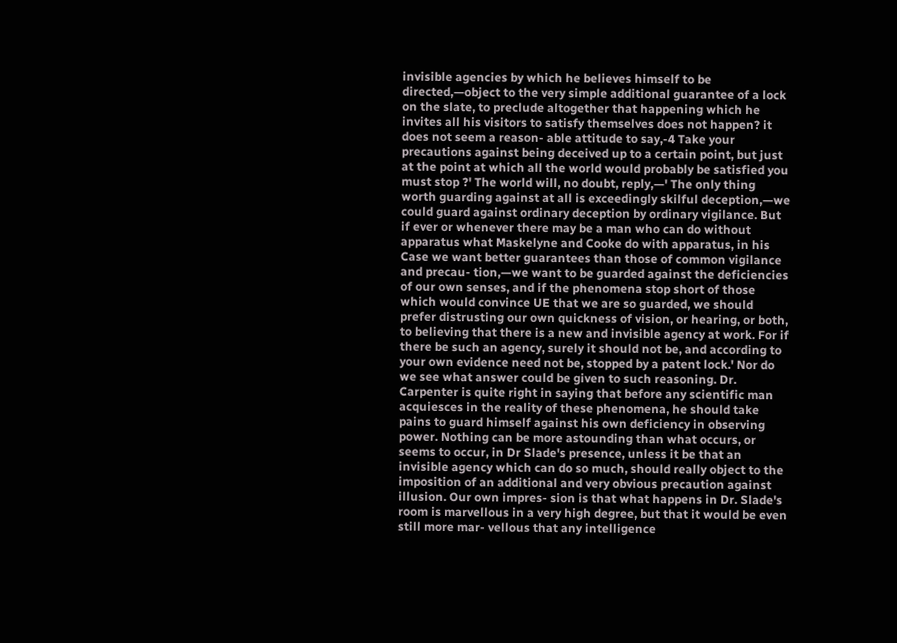invisible agencies by which he believes himself to be directed,—object to the very simple additional guarantee of a lock on the slate, to preclude altogether that happening which he invites all his visitors to satisfy themselves does not happen? it does not seem a reason- able attitude to say,-4 Take your precautions against being deceived up to a certain point, but just at the point at which all the world would probably be satisfied you must stop ?' The world will, no doubt, reply,—' The only thing worth guarding against at all is exceedingly skilful deception,—we could guard against ordinary deception by ordinary vigilance. But if ever or whenever there may be a man who can do without apparatus what Maskelyne and Cooke do with apparatus, in his Case we want better guarantees than those of common vigilance and precau- tion,—we want to be guarded against the deficiencies of our own senses, and if the phenomena stop short of those which would convince UE that we are so guarded, we should prefer distrusting our own quickness of vision, or hearing, or both, to believing that there is a new and invisible agency at work. For if there be such an agency, surely it should not be, and according to your own evidence need not be, stopped by a patent lock.' Nor do we see what answer could be given to such reasoning. Dr. Carpenter is quite right in saying that before any scientific man acquiesces in the reality of these phenomena, he should take pains to guard himself against his own deficiency in observing power. Nothing can be more astounding than what occurs, or seems to occur, in Dr Slade's presence, unless it be that an invisible agency which can do so much, should really object to the imposition of an additional and very obvious precaution against illusion. Our own impres- sion is that what happens in Dr. Slade's room is marvellous in a very high degree, but that it would be even still more mar- vellous that any intelligence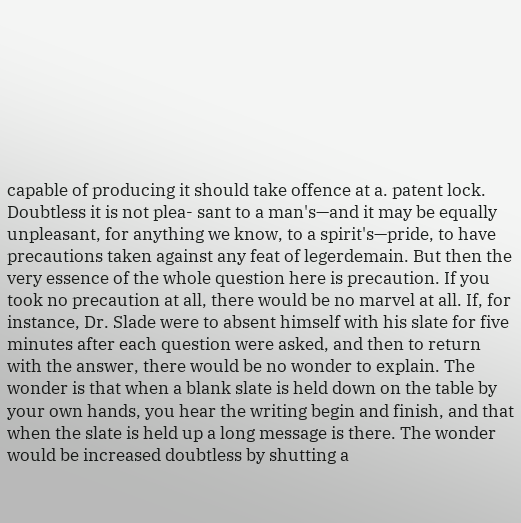capable of producing it should take offence at a. patent lock. Doubtless it is not plea- sant to a man's—and it may be equally unpleasant, for anything we know, to a spirit's—pride, to have precautions taken against any feat of legerdemain. But then the very essence of the whole question here is precaution. If you took no precaution at all, there would be no marvel at all. If, for instance, Dr. Slade were to absent himself with his slate for five minutes after each question were asked, and then to return with the answer, there would be no wonder to explain. The wonder is that when a blank slate is held down on the table by your own hands, you hear the writing begin and finish, and that when the slate is held up a long message is there. The wonder would be increased doubtless by shutting a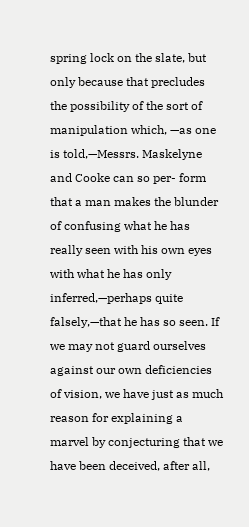spring lock on the slate, but only because that precludes the possibility of the sort of manipulation which, —as one is told,—Messrs. Maskelyne and Cooke can so per- form that a man makes the blunder of confusing what he has really seen with his own eyes with what he has only inferred,—perhaps quite falsely,—that he has so seen. If we may not guard ourselves against our own deficiencies of vision, we have just as much reason for explaining a marvel by conjecturing that we have been deceived, after all,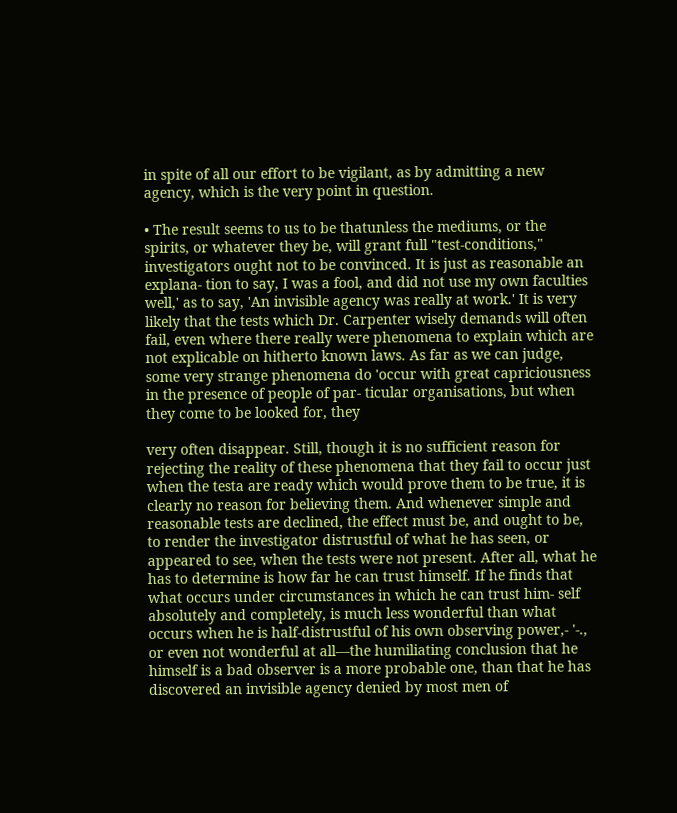in spite of all our effort to be vigilant, as by admitting a new agency, which is the very point in question.

• The result seems to us to be thatunless the mediums, or the spirits, or whatever they be, will grant full "test-conditions," investigators ought not to be convinced. It is just as reasonable an explana- tion to say, I was a fool, and did not use my own faculties well,' as to say, 'An invisible agency was really at work.' It is very likely that the tests which Dr. Carpenter wisely demands will often fail, even where there really were phenomena to explain which are not explicable on hitherto known laws. As far as we can judge, some very strange phenomena do 'occur with great capriciousness in the presence of people of par- ticular organisations, but when they come to be looked for, they

very often disappear. Still, though it is no sufficient reason for rejecting the reality of these phenomena that they fail to occur just when the testa are ready which would prove them to be true, it is clearly no reason for believing them. And whenever simple and reasonable tests are declined, the effect must be, and ought to be, to render the investigator distrustful of what he has seen, or appeared to see, when the tests were not present. After all, what he has to determine is how far he can trust himself. If he finds that what occurs under circumstances in which he can trust him- self absolutely and completely, is much less wonderful than what occurs when he is half-distrustful of his own observing power,- '-., or even not wonderful at all—the humiliating conclusion that he himself is a bad observer is a more probable one, than that he has discovered an invisible agency denied by most men of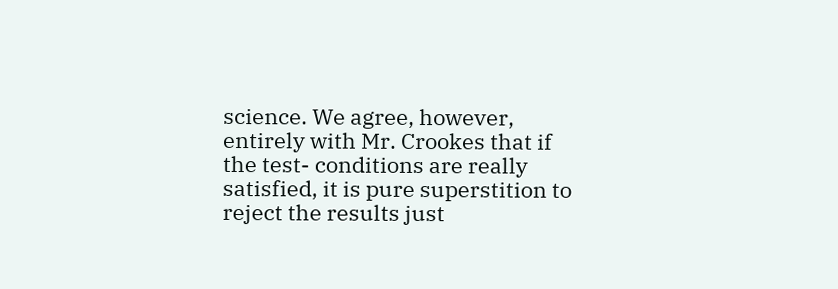science. We agree, however, entirely with Mr. Crookes that if the test- conditions are really satisfied, it is pure superstition to reject the results just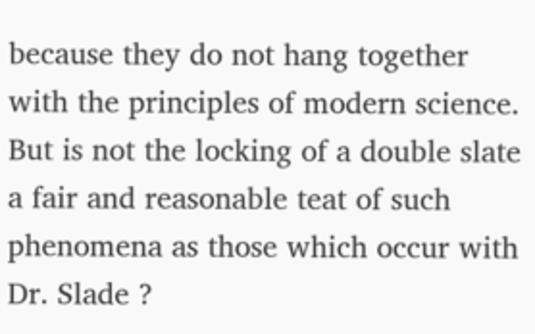because they do not hang together with the principles of modern science. But is not the locking of a double slate a fair and reasonable teat of such phenomena as those which occur with Dr. Slade ?